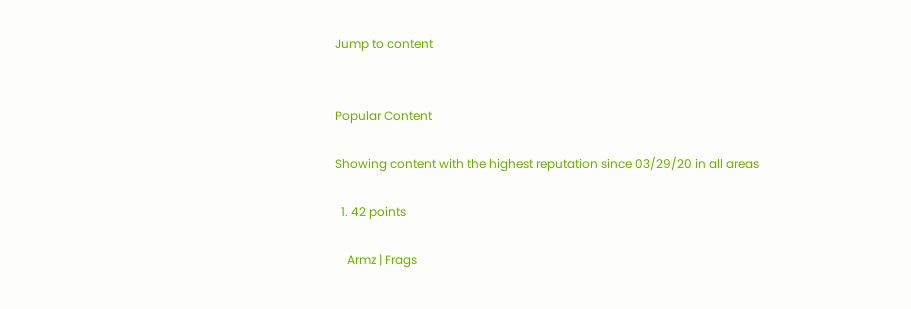Jump to content


Popular Content

Showing content with the highest reputation since 03/29/20 in all areas

  1. 42 points

    Armz | Frags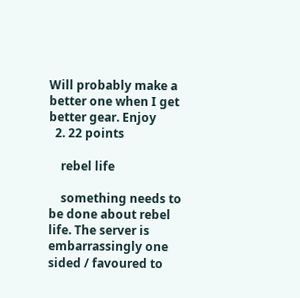Will probably make a better one when I get better gear. Enjoy
  2. 22 points

    rebel life

    something needs to be done about rebel life. The server is embarrassingly one sided / favoured to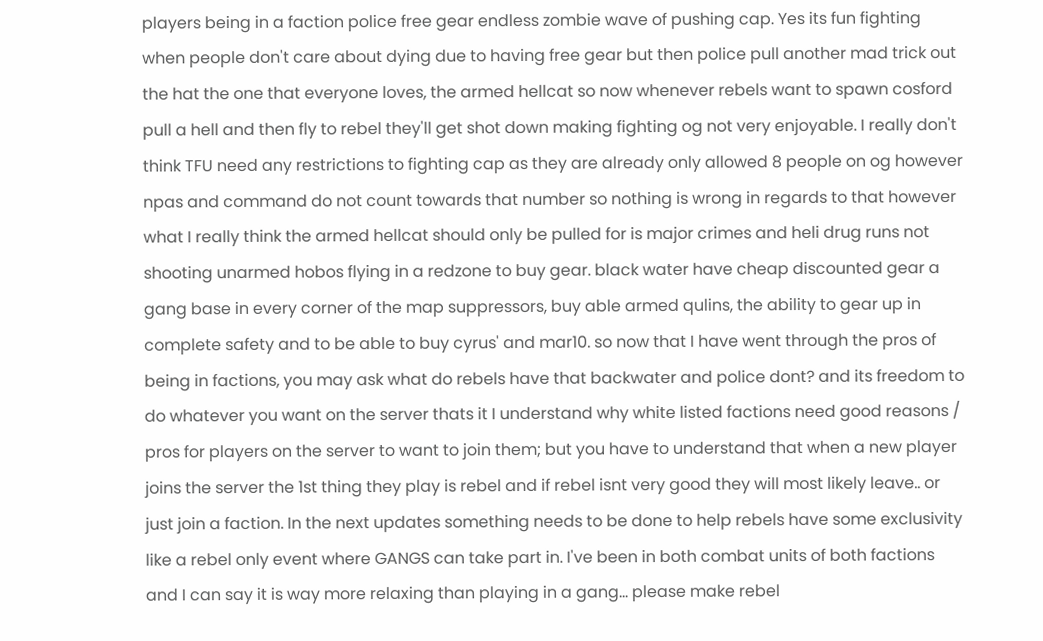players being in a faction police free gear endless zombie wave of pushing cap. Yes its fun fighting when people don't care about dying due to having free gear but then police pull another mad trick out the hat the one that everyone loves, the armed hellcat so now whenever rebels want to spawn cosford pull a hell and then fly to rebel they'll get shot down making fighting og not very enjoyable. I really don't think TFU need any restrictions to fighting cap as they are already only allowed 8 people on og however npas and command do not count towards that number so nothing is wrong in regards to that however what I really think the armed hellcat should only be pulled for is major crimes and heli drug runs not shooting unarmed hobos flying in a redzone to buy gear. black water have cheap discounted gear a gang base in every corner of the map suppressors, buy able armed qulins, the ability to gear up in complete safety and to be able to buy cyrus' and mar10. so now that I have went through the pros of being in factions, you may ask what do rebels have that backwater and police dont? and its freedom to do whatever you want on the server thats it I understand why white listed factions need good reasons / pros for players on the server to want to join them; but you have to understand that when a new player joins the server the 1st thing they play is rebel and if rebel isnt very good they will most likely leave.. or just join a faction. In the next updates something needs to be done to help rebels have some exclusivity like a rebel only event where GANGS can take part in. I've been in both combat units of both factions and I can say it is way more relaxing than playing in a gang... please make rebel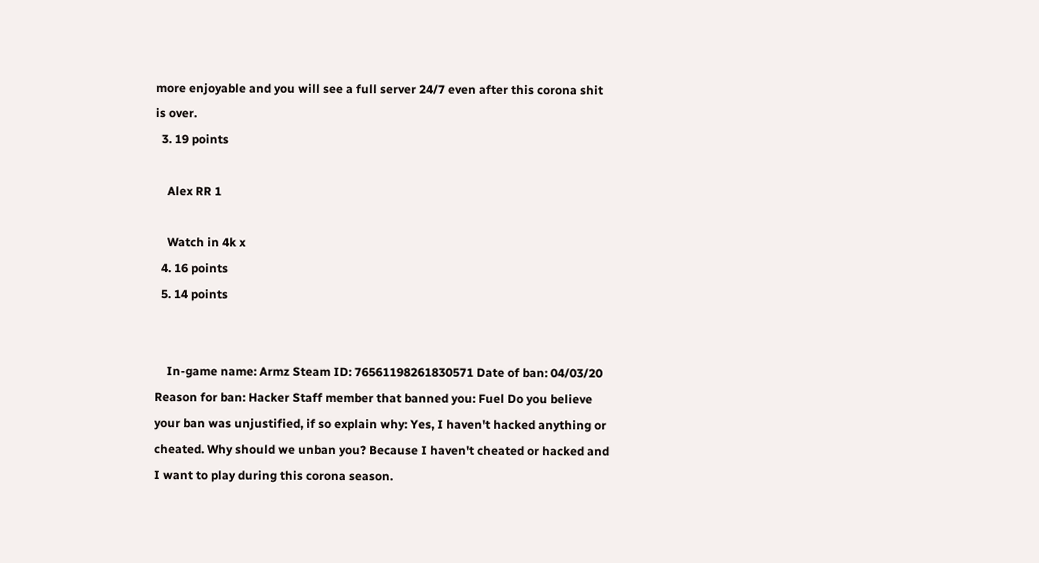more enjoyable and you will see a full server 24/7 even after this corona shit is over.
  3. 19 points

    Alex RR 1

    Watch in 4k x
  4. 16 points
  5. 14 points


    In-game name: Armz Steam ID: 76561198261830571 Date of ban: 04/03/20 Reason for ban: Hacker Staff member that banned you: Fuel Do you believe your ban was unjustified, if so explain why: Yes, I haven't hacked anything or cheated. Why should we unban you? Because I haven't cheated or hacked and I want to play during this corona season.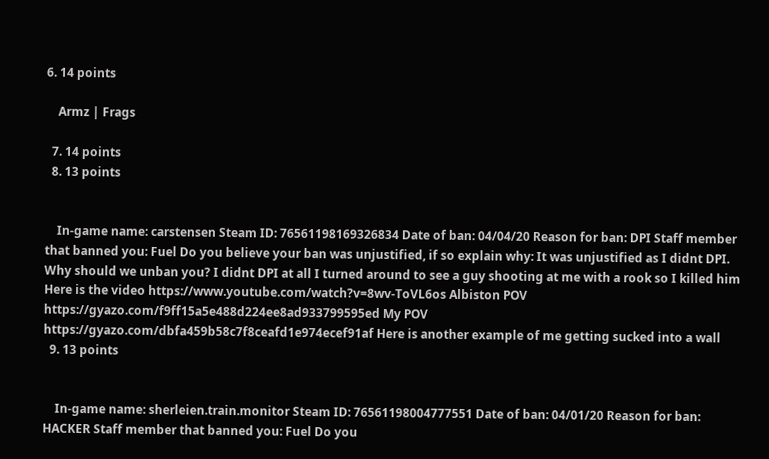6. 14 points

    Armz | Frags

  7. 14 points
  8. 13 points


    In-game name: carstensen Steam ID: 76561198169326834 Date of ban: 04/04/20 Reason for ban: DPI Staff member that banned you: Fuel Do you believe your ban was unjustified, if so explain why: It was unjustified as I didnt DPI. Why should we unban you? I didnt DPI at all I turned around to see a guy shooting at me with a rook so I killed him Here is the video https://www.youtube.com/watch?v=8wv-ToVL6os Albiston POV https://gyazo.com/f9ff15a5e488d224ee8ad933799595ed My POV https://gyazo.com/dbfa459b58c7f8ceafd1e974ecef91af Here is another example of me getting sucked into a wall
  9. 13 points


    In-game name: sherleien.train.monitor Steam ID: 76561198004777551 Date of ban: 04/01/20 Reason for ban: HACKER Staff member that banned you: Fuel Do you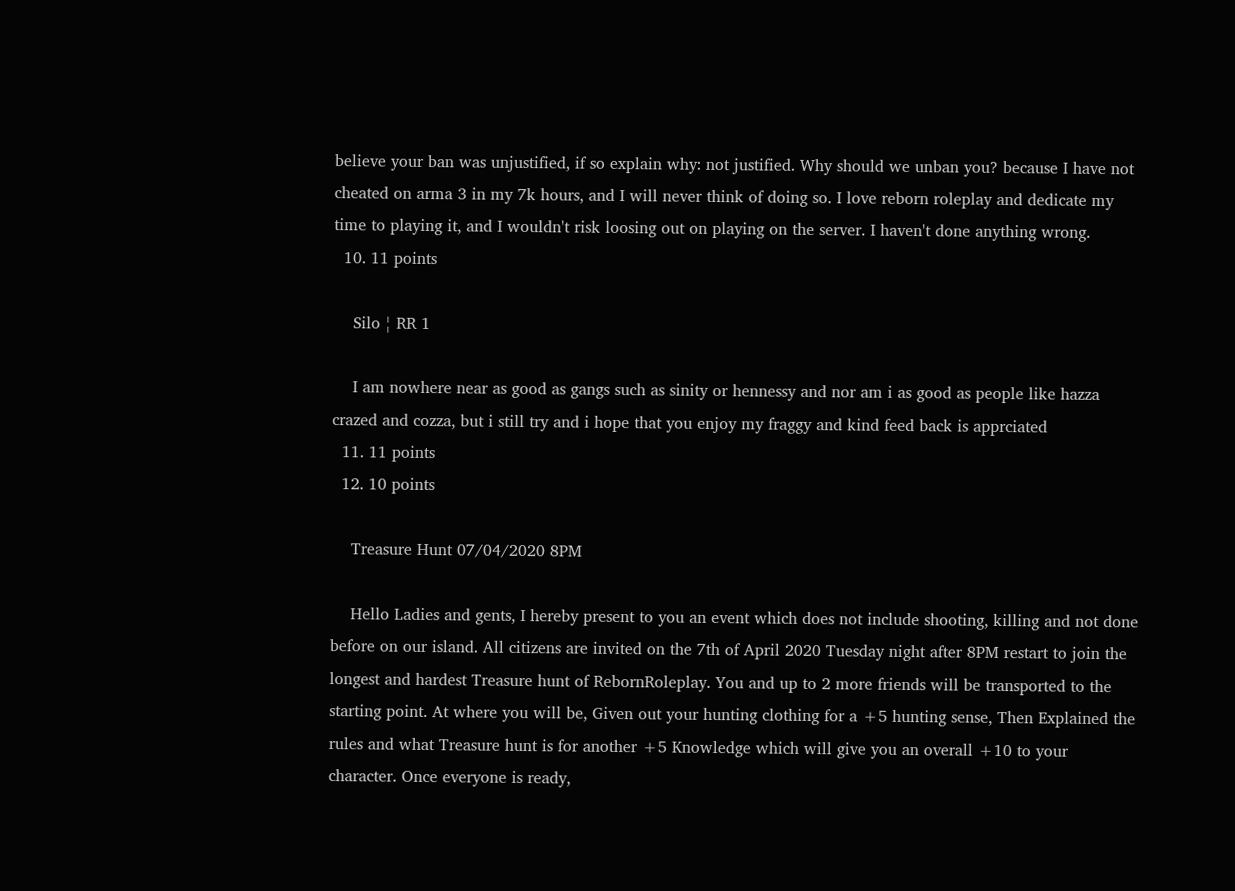believe your ban was unjustified, if so explain why: not justified. Why should we unban you? because I have not cheated on arma 3 in my 7k hours, and I will never think of doing so. I love reborn roleplay and dedicate my time to playing it, and I wouldn't risk loosing out on playing on the server. I haven't done anything wrong.
  10. 11 points

    Silo ¦ RR 1

    I am nowhere near as good as gangs such as sinity or hennessy and nor am i as good as people like hazza crazed and cozza, but i still try and i hope that you enjoy my fraggy and kind feed back is apprciated
  11. 11 points
  12. 10 points

    Treasure Hunt 07/04/2020 8PM

    Hello Ladies and gents, I hereby present to you an event which does not include shooting, killing and not done before on our island. All citizens are invited on the 7th of April 2020 Tuesday night after 8PM restart to join the longest and hardest Treasure hunt of RebornRoleplay. You and up to 2 more friends will be transported to the starting point. At where you will be, Given out your hunting clothing for a +5 hunting sense, Then Explained the rules and what Treasure hunt is for another +5 Knowledge which will give you an overall +10 to your character. Once everyone is ready,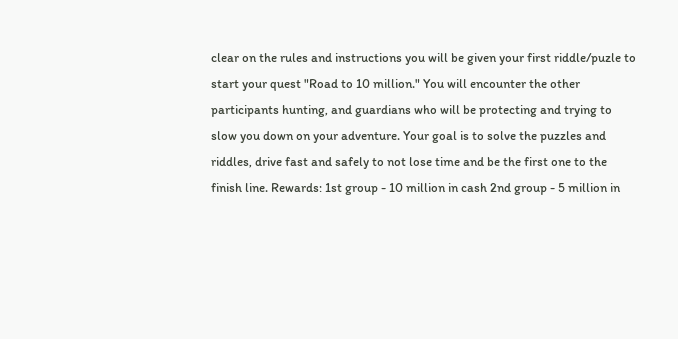clear on the rules and instructions you will be given your first riddle/puzle to start your quest "Road to 10 million." You will encounter the other participants hunting, and guardians who will be protecting and trying to slow you down on your adventure. Your goal is to solve the puzzles and riddles, drive fast and safely to not lose time and be the first one to the finish line. Rewards: 1st group - 10 million in cash 2nd group - 5 million in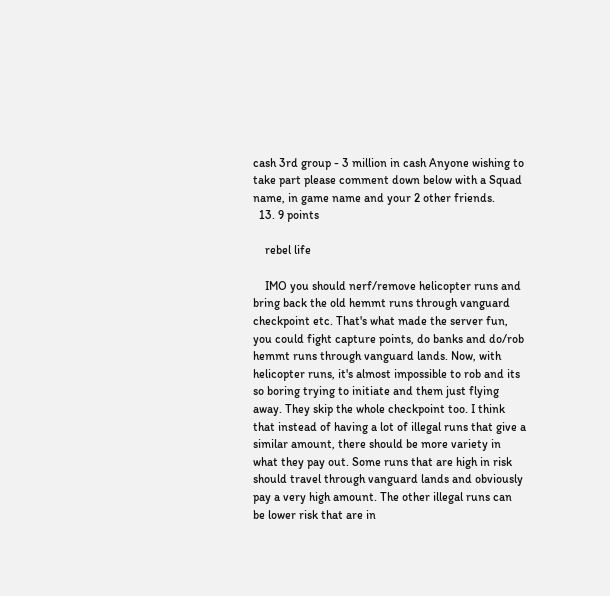cash 3rd group - 3 million in cash Anyone wishing to take part please comment down below with a Squad name, in game name and your 2 other friends.
  13. 9 points

    rebel life

    IMO you should nerf/remove helicopter runs and bring back the old hemmt runs through vanguard checkpoint etc. That's what made the server fun, you could fight capture points, do banks and do/rob hemmt runs through vanguard lands. Now, with helicopter runs, it's almost impossible to rob and its so boring trying to initiate and them just flying away. They skip the whole checkpoint too. I think that instead of having a lot of illegal runs that give a similar amount, there should be more variety in what they pay out. Some runs that are high in risk should travel through vanguard lands and obviously pay a very high amount. The other illegal runs can be lower risk that are in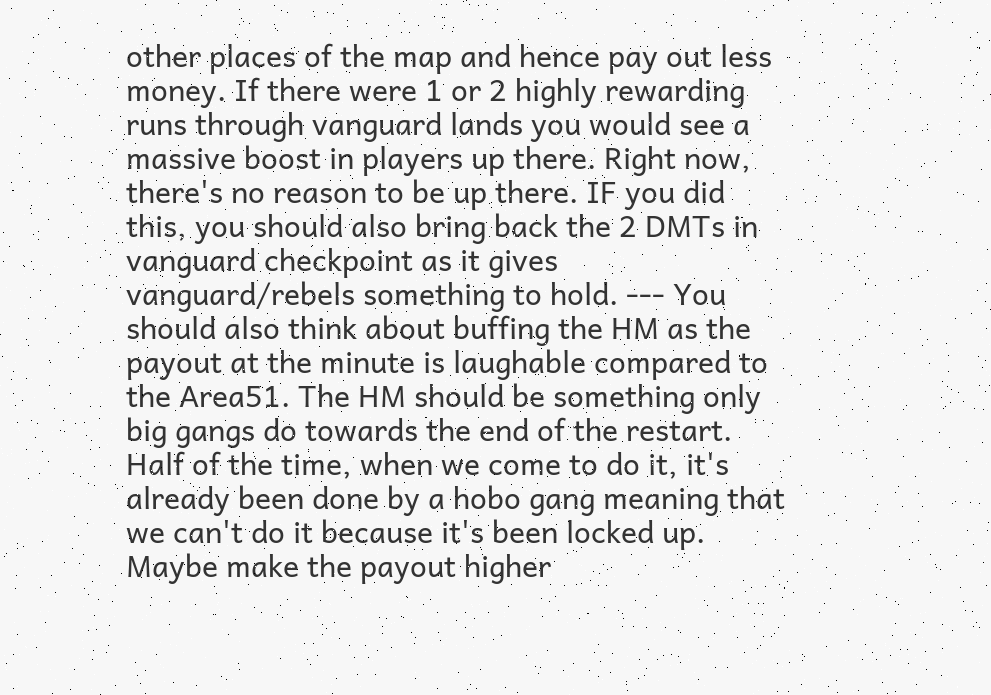other places of the map and hence pay out less money. If there were 1 or 2 highly rewarding runs through vanguard lands you would see a massive boost in players up there. Right now, there's no reason to be up there. IF you did this, you should also bring back the 2 DMTs in vanguard checkpoint as it gives vanguard/rebels something to hold. --- You should also think about buffing the HM as the payout at the minute is laughable compared to the Area51. The HM should be something only big gangs do towards the end of the restart. Half of the time, when we come to do it, it's already been done by a hobo gang meaning that we can't do it because it's been locked up. Maybe make the payout higher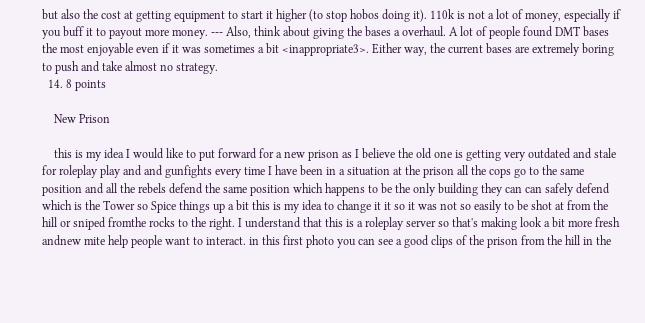but also the cost at getting equipment to start it higher (to stop hobos doing it). 110k is not a lot of money, especially if you buff it to payout more money. --- Also, think about giving the bases a overhaul. A lot of people found DMT bases the most enjoyable even if it was sometimes a bit <inappropriate3>. Either way, the current bases are extremely boring to push and take almost no strategy.
  14. 8 points

    New Prison

    this is my idea I would like to put forward for a new prison as I believe the old one is getting very outdated and stale for roleplay play and and gunfights every time I have been in a situation at the prison all the cops go to the same position and all the rebels defend the same position which happens to be the only building they can can safely defend which is the Tower so Spice things up a bit this is my idea to change it it so it was not so easily to be shot at from the hill or sniped fromthe rocks to the right. I understand that this is a roleplay server so that's making look a bit more fresh andnew mite help people want to interact. in this first photo you can see a good clips of the prison from the hill in the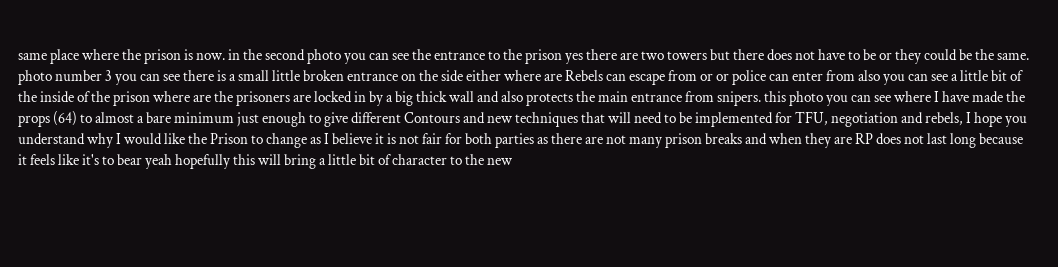same place where the prison is now. in the second photo you can see the entrance to the prison yes there are two towers but there does not have to be or they could be the same. photo number 3 you can see there is a small little broken entrance on the side either where are Rebels can escape from or or police can enter from also you can see a little bit of the inside of the prison where are the prisoners are locked in by a big thick wall and also protects the main entrance from snipers. this photo you can see where I have made the props (64) to almost a bare minimum just enough to give different Contours and new techniques that will need to be implemented for TFU, negotiation and rebels, I hope you understand why I would like the Prison to change as I believe it is not fair for both parties as there are not many prison breaks and when they are RP does not last long because it feels like it's to bear yeah hopefully this will bring a little bit of character to the new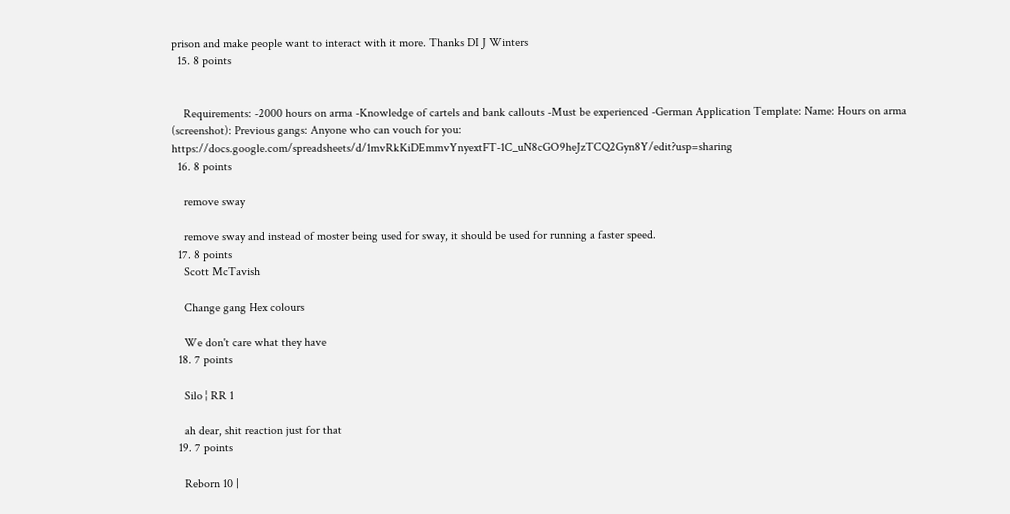prison and make people want to interact with it more. Thanks DI J Winters
  15. 8 points


    Requirements: -2000 hours on arma -Knowledge of cartels and bank callouts -Must be experienced -German Application Template: Name: Hours on arma (screenshot): Previous gangs: Anyone who can vouch for you: https://docs.google.com/spreadsheets/d/1mvRkKiDEmmvYnyextFT-1C_uN8cGO9heJzTCQ2Gyn8Y/edit?usp=sharing
  16. 8 points

    remove sway

    remove sway and instead of moster being used for sway, it should be used for running a faster speed.
  17. 8 points
    Scott McTavish

    Change gang Hex colours

    We don't care what they have
  18. 7 points

    Silo ¦ RR 1

    ah dear, shit reaction just for that
  19. 7 points

    Reborn 10 |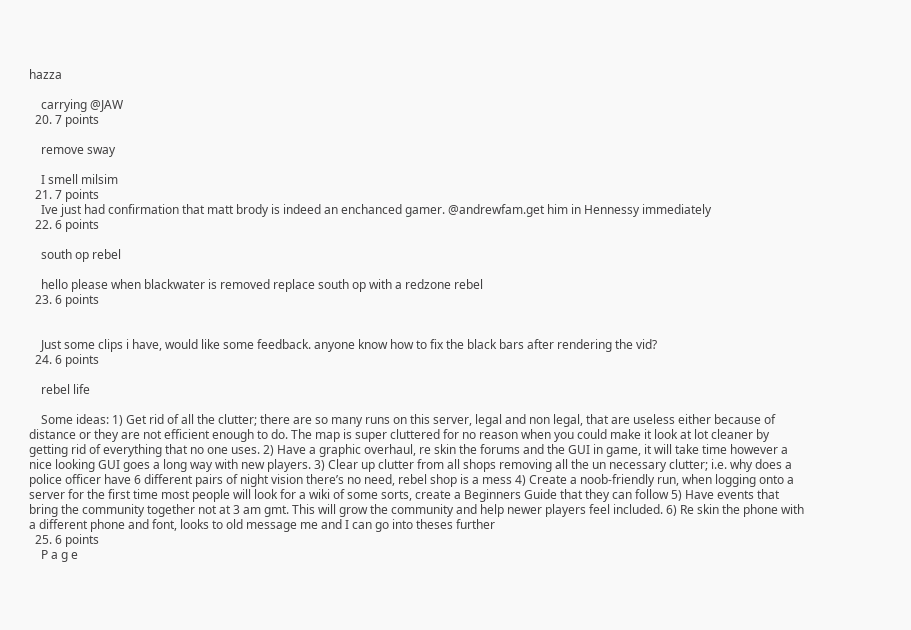hazza

    carrying @JAW
  20. 7 points

    remove sway

    I smell milsim
  21. 7 points
    Ive just had confirmation that matt brody is indeed an enchanced gamer. @andrewfam.get him in Hennessy immediately
  22. 6 points

    south op rebel

    hello please when blackwater is removed replace south op with a redzone rebel
  23. 6 points


    Just some clips i have, would like some feedback. anyone know how to fix the black bars after rendering the vid?
  24. 6 points

    rebel life

    Some ideas: 1) Get rid of all the clutter; there are so many runs on this server, legal and non legal, that are useless either because of distance or they are not efficient enough to do. The map is super cluttered for no reason when you could make it look at lot cleaner by getting rid of everything that no one uses. 2) Have a graphic overhaul, re skin the forums and the GUI in game, it will take time however a nice looking GUI goes a long way with new players. 3) Clear up clutter from all shops removing all the un necessary clutter; i.e. why does a police officer have 6 different pairs of night vision there’s no need, rebel shop is a mess 4) Create a noob-friendly run, when logging onto a server for the first time most people will look for a wiki of some sorts, create a Beginners Guide that they can follow 5) Have events that bring the community together not at 3 am gmt. This will grow the community and help newer players feel included. 6) Re skin the phone with a different phone and font, looks to old message me and I can go into theses further
  25. 6 points
    P a g e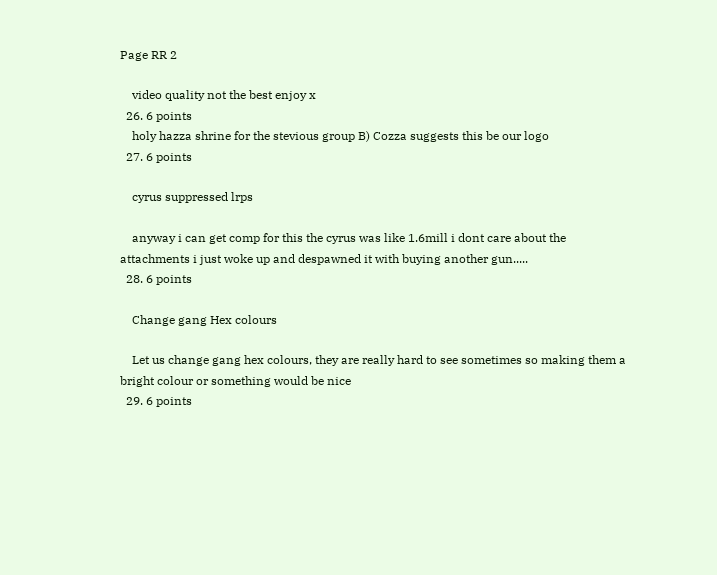Page RR 2

    video quality not the best enjoy x
  26. 6 points
    holy hazza shrine for the stevious group B) Cozza suggests this be our logo
  27. 6 points

    cyrus suppressed lrps

    anyway i can get comp for this the cyrus was like 1.6mill i dont care about the attachments i just woke up and despawned it with buying another gun.....
  28. 6 points

    Change gang Hex colours

    Let us change gang hex colours, they are really hard to see sometimes so making them a bright colour or something would be nice
  29. 6 points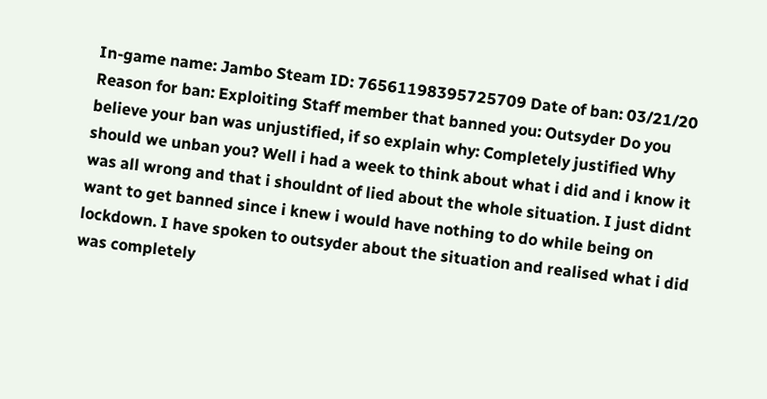In-game name: Jambo Steam ID: 76561198395725709 Date of ban: 03/21/20 Reason for ban: Exploiting Staff member that banned you: Outsyder Do you believe your ban was unjustified, if so explain why: Completely justified Why should we unban you? Well i had a week to think about what i did and i know it was all wrong and that i shouldnt of lied about the whole situation. I just didnt want to get banned since i knew i would have nothing to do while being on lockdown. I have spoken to outsyder about the situation and realised what i did was completely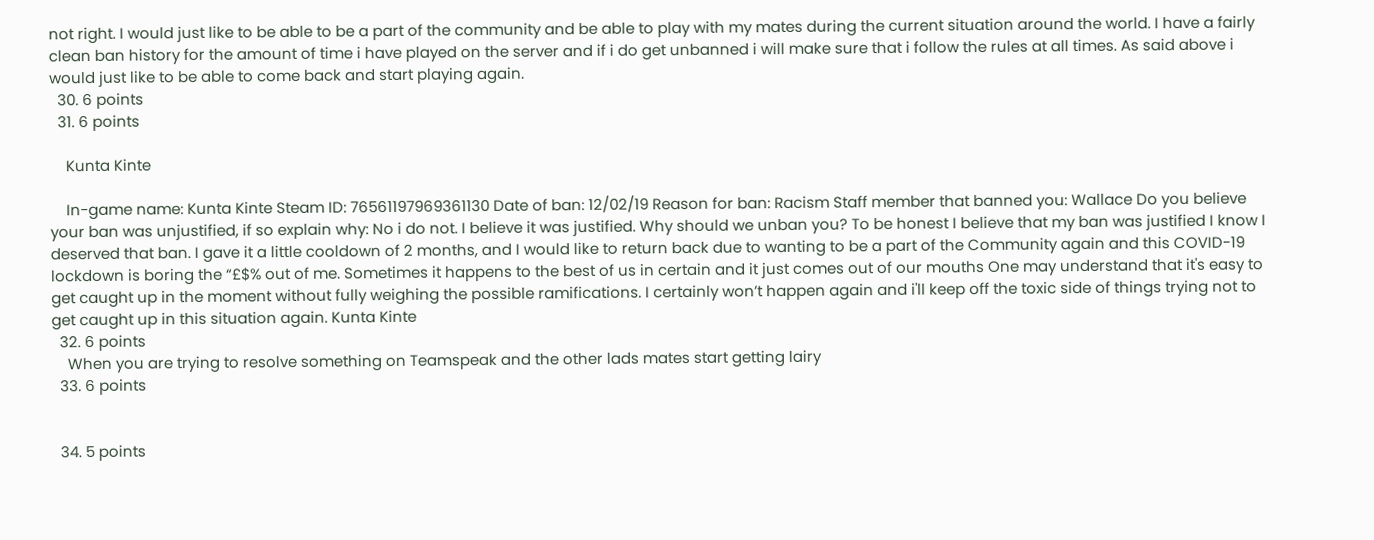not right. I would just like to be able to be a part of the community and be able to play with my mates during the current situation around the world. I have a fairly clean ban history for the amount of time i have played on the server and if i do get unbanned i will make sure that i follow the rules at all times. As said above i would just like to be able to come back and start playing again.
  30. 6 points
  31. 6 points

    Kunta Kinte

    In-game name: Kunta Kinte Steam ID: 76561197969361130 Date of ban: 12/02/19 Reason for ban: Racism Staff member that banned you: Wallace Do you believe your ban was unjustified, if so explain why: No i do not. I believe it was justified. Why should we unban you? To be honest I believe that my ban was justified I know I deserved that ban. I gave it a little cooldown of 2 months, and I would like to return back due to wanting to be a part of the Community again and this COVID-19 lockdown is boring the “£$% out of me. Sometimes it happens to the best of us in certain and it just comes out of our mouths One may understand that it's easy to get caught up in the moment without fully weighing the possible ramifications. I certainly won’t happen again and i'll keep off the toxic side of things trying not to get caught up in this situation again. Kunta Kinte
  32. 6 points
    When you are trying to resolve something on Teamspeak and the other lads mates start getting lairy
  33. 6 points


  34. 5 points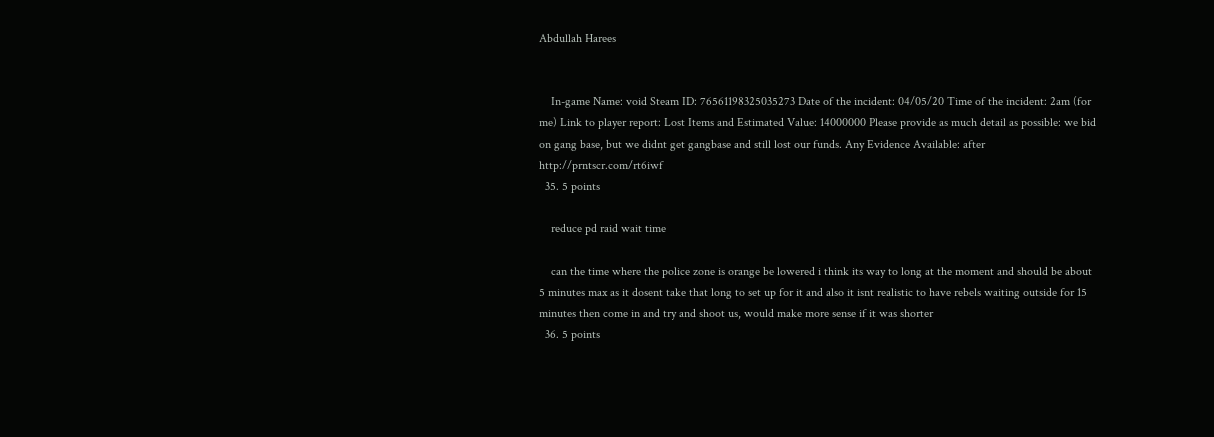Abdullah Harees


    In-game Name: void Steam ID: 76561198325035273 Date of the incident: 04/05/20 Time of the incident: 2am (for me) Link to player report: Lost Items and Estimated Value: 14000000 Please provide as much detail as possible: we bid on gang base, but we didnt get gangbase and still lost our funds. Any Evidence Available: after http://prntscr.com/rt6iwf
  35. 5 points

    reduce pd raid wait time

    can the time where the police zone is orange be lowered i think its way to long at the moment and should be about 5 minutes max as it dosent take that long to set up for it and also it isnt realistic to have rebels waiting outside for 15 minutes then come in and try and shoot us, would make more sense if it was shorter
  36. 5 points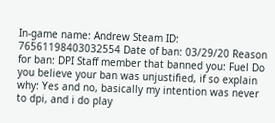In-game name: Andrew Steam ID: 76561198403032554 Date of ban: 03/29/20 Reason for ban: DPI Staff member that banned you: Fuel Do you believe your ban was unjustified, if so explain why: Yes and no, basically my intention was never to dpi, and i do play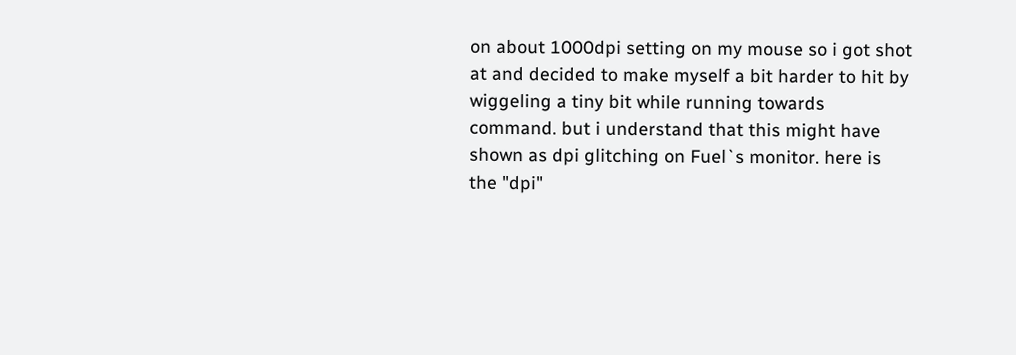on about 1000dpi setting on my mouse so i got shot at and decided to make myself a bit harder to hit by wiggeling a tiny bit while running towards command. but i understand that this might have shown as dpi glitching on Fuel`s monitor. here is the "dpi"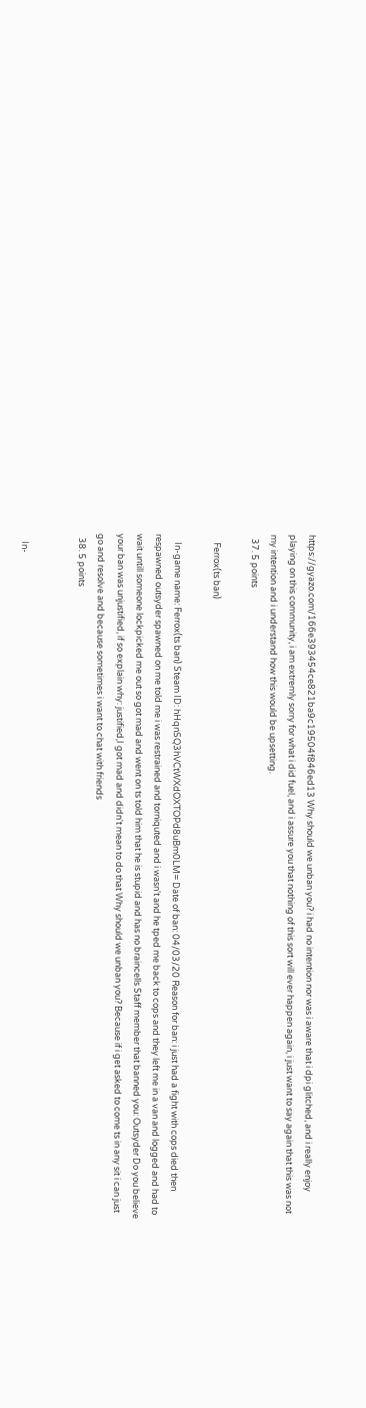https://gyazo.com/166e393454ce821ba9c19504f846ed13 Why should we unban you? i had no intention nor was i aware that i dpi glitched, and i really enjoy playing on this community, i am extremly sorry for what i did fuel, and i assure you that nothing of this sort will ever happen again, i just want to say again that this was not my intention and i understand how this would be upsetting.
  37. 5 points

    Ferrox(ts ban)

    In-game name: Ferrox(ts ban) Steam ID: hHqnSQ3hVCtWXdOXTOPd8uBm0LM= Date of ban: 04/03/20 Reason for ban: i just had a fight with cops died then respawned outsyder spawned on me told me i was restrained and torniquted and i wasn't and he tped me back to cops and they left me in a van and logged and had to wait untill someone lockpicked me out so got mad and went on ts told him that he is stupid and has no braincells Staff member that banned you: Outsyder Do you believe your ban was unjustified, if so explain why: justified,I got mad and didn't mean to do that Why should we unban you? Because if i get asked to come ts in any sit i can just go and resolve and because sometimes i want to chat with friends
  38. 5 points


    In-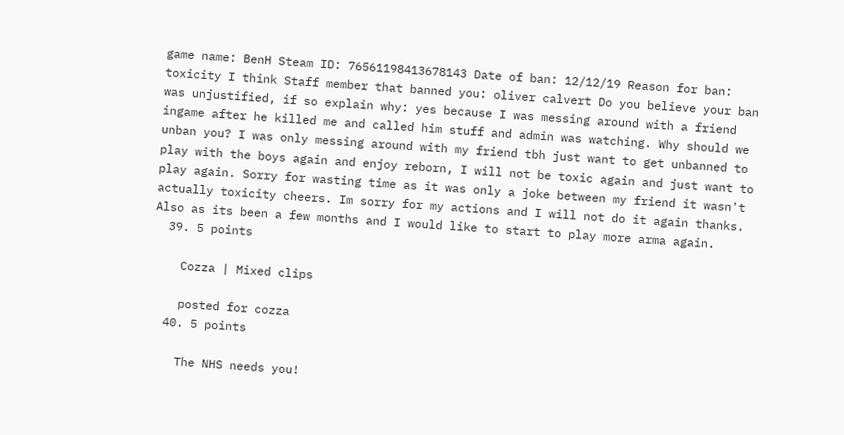game name: BenH Steam ID: 76561198413678143 Date of ban: 12/12/19 Reason for ban: toxicity I think Staff member that banned you: oliver calvert Do you believe your ban was unjustified, if so explain why: yes because I was messing around with a friend ingame after he killed me and called him stuff and admin was watching. Why should we unban you? I was only messing around with my friend tbh just want to get unbanned to play with the boys again and enjoy reborn, I will not be toxic again and just want to play again. Sorry for wasting time as it was only a joke between my friend it wasn't actually toxicity cheers. Im sorry for my actions and I will not do it again thanks. Also as its been a few months and I would like to start to play more arma again.
  39. 5 points

    Cozza | Mixed clips

    posted for cozza
  40. 5 points

    The NHS needs you!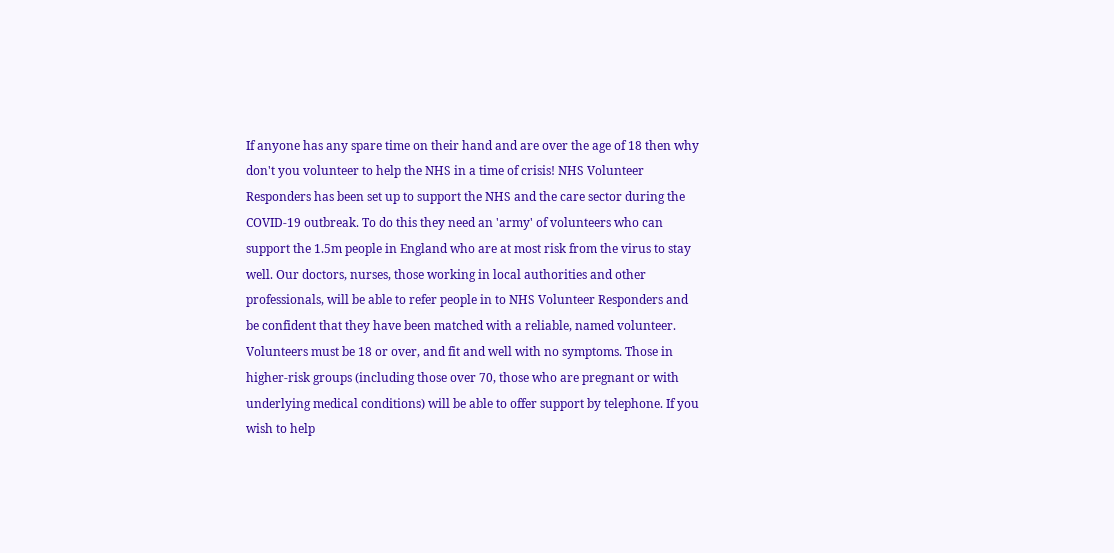If anyone has any spare time on their hand and are over the age of 18 then why don't you volunteer to help the NHS in a time of crisis! NHS Volunteer Responders has been set up to support the NHS and the care sector during the COVID-19 outbreak. To do this they need an 'army' of volunteers who can support the 1.5m people in England who are at most risk from the virus to stay well. Our doctors, nurses, those working in local authorities and other professionals, will be able to refer people in to NHS Volunteer Responders and be confident that they have been matched with a reliable, named volunteer. Volunteers must be 18 or over, and fit and well with no symptoms. Those in higher-risk groups (including those over 70, those who are pregnant or with underlying medical conditions) will be able to offer support by telephone. If you wish to help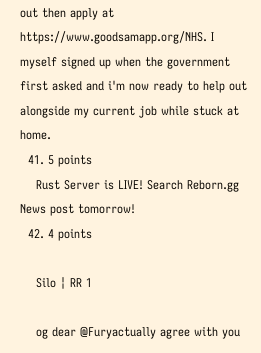out then apply at https://www.goodsamapp.org/NHS. I myself signed up when the government first asked and i'm now ready to help out alongside my current job while stuck at home.
  41. 5 points
    Rust Server is LIVE! Search Reborn.gg News post tomorrow!
  42. 4 points

    Silo ¦ RR 1

    og dear @Furyactually agree with you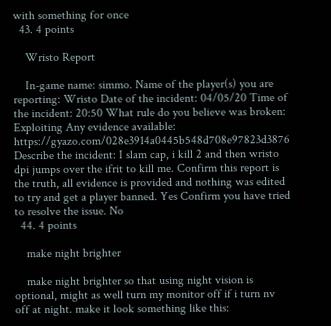with something for once
  43. 4 points

    Wristo Report

    In-game name: simmo. Name of the player(s) you are reporting: Wristo Date of the incident: 04/05/20 Time of the incident: 20:50 What rule do you believe was broken: Exploiting Any evidence available: https://gyazo.com/028e3914a0445b548d708e97823d3876 Describe the incident: I slam cap, i kill 2 and then wristo dpi jumps over the ifrit to kill me. Confirm this report is the truth, all evidence is provided and nothing was edited to try and get a player banned. Yes Confirm you have tried to resolve the issue. No
  44. 4 points

    make night brighter

    make night brighter so that using night vision is optional, might as well turn my monitor off if i turn nv off at night. make it look something like this: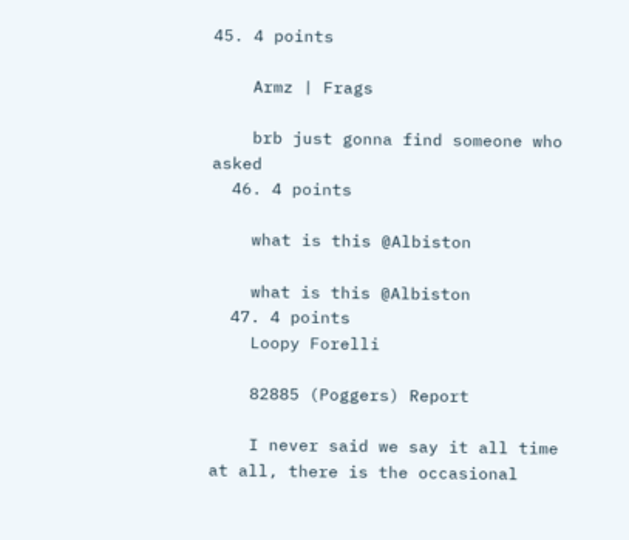45. 4 points

    Armz | Frags

    brb just gonna find someone who asked
  46. 4 points

    what is this @Albiston

    what is this @Albiston
  47. 4 points
    Loopy Forelli

    82885 (Poggers) Report

    I never said we say it all time at all, there is the occasional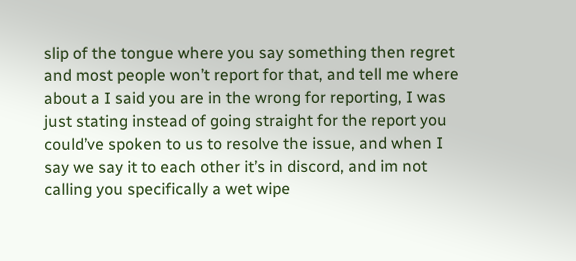slip of the tongue where you say something then regret and most people won’t report for that, and tell me where about a I said you are in the wrong for reporting, I was just stating instead of going straight for the report you could’ve spoken to us to resolve the issue, and when I say we say it to each other it’s in discord, and im not calling you specifically a wet wipe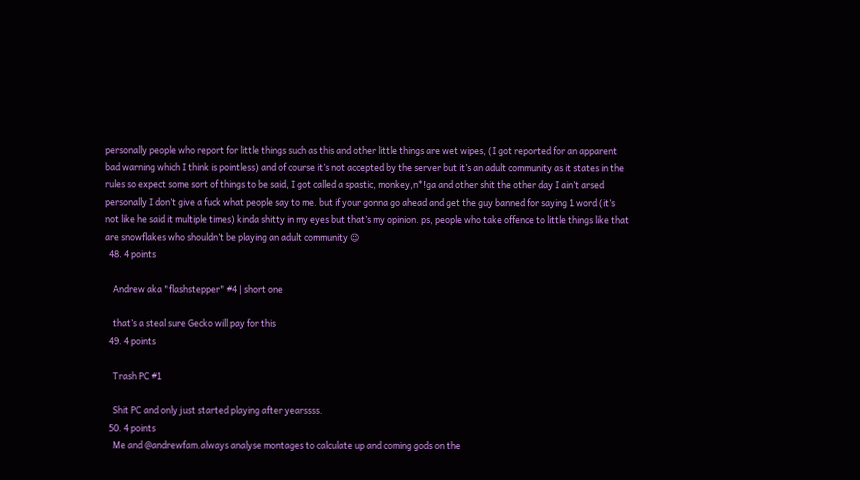personally people who report for little things such as this and other little things are wet wipes, (I got reported for an apparent bad warning which I think is pointless) and of course it’s not accepted by the server but it’s an adult community as it states in the rules so expect some sort of things to be said, I got called a spastic, monkey,n*!ga and other shit the other day I ain’t arsed personally I don’t give a fuck what people say to me. but if your gonna go ahead and get the guy banned for saying 1 word (it’s not like he said it multiple times) kinda shitty in my eyes but that’s my opinion. ps, people who take offence to little things like that are snowflakes who shouldn’t be playing an adult community 😉
  48. 4 points

    Andrew aka "flashstepper" #4 | short one

    that’s a steal sure Gecko will pay for this
  49. 4 points

    Trash PC #1

    Shit PC and only just started playing after yearssss.
  50. 4 points
    Me and @andrewfam.always analyse montages to calculate up and coming gods on the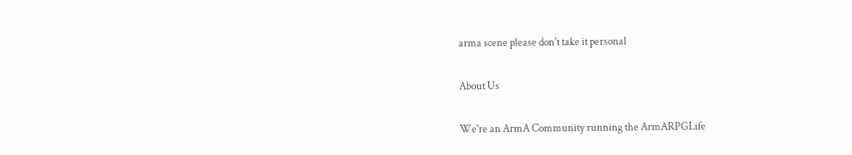arma scene please don't take it personal

About Us

We're an ArmA Community running the ArmARPGLife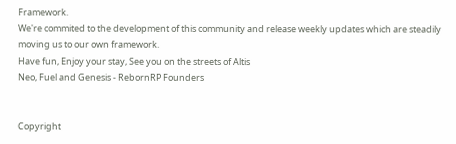Framework.
We're commited to the development of this community and release weekly updates which are steadily moving us to our own framework.
Have fun, Enjoy your stay, See you on the streets of Altis
Neo, Fuel and Genesis - RebornRP Founders


Copyright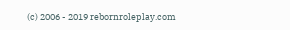(c) 2006 - 2019 rebornroleplay.com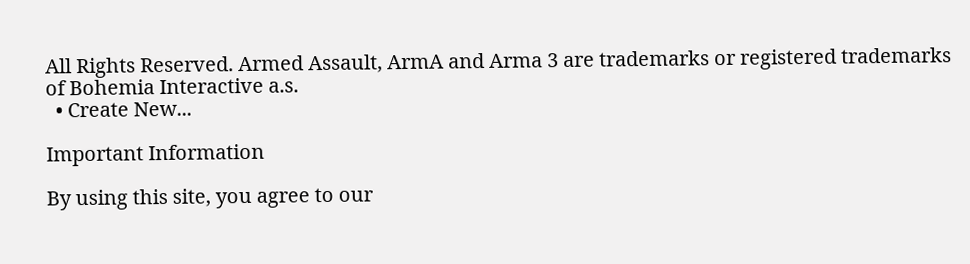All Rights Reserved. Armed Assault, ArmA and Arma 3 are trademarks or registered trademarks of Bohemia Interactive a.s.
  • Create New...

Important Information

By using this site, you agree to our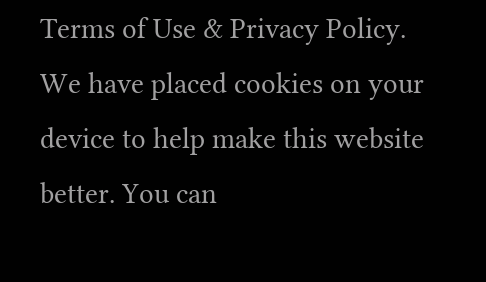Terms of Use & Privacy Policy. We have placed cookies on your device to help make this website better. You can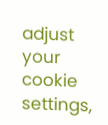adjust your cookie settings,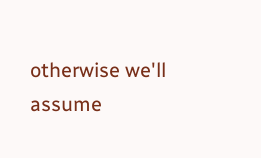otherwise we'll assume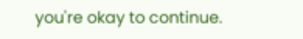you're okay to continue.